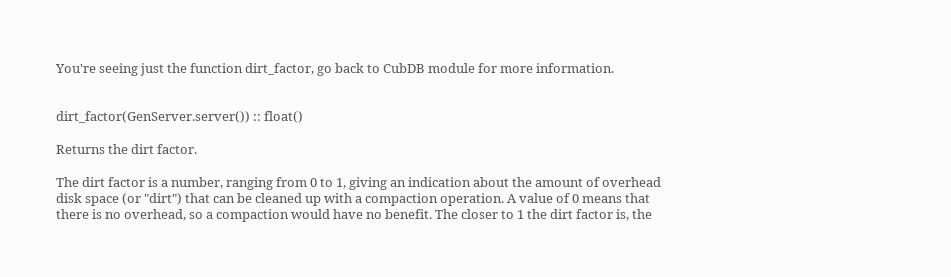You're seeing just the function dirt_factor, go back to CubDB module for more information.


dirt_factor(GenServer.server()) :: float()

Returns the dirt factor.

The dirt factor is a number, ranging from 0 to 1, giving an indication about the amount of overhead disk space (or "dirt") that can be cleaned up with a compaction operation. A value of 0 means that there is no overhead, so a compaction would have no benefit. The closer to 1 the dirt factor is, the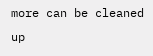more can be cleaned up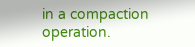in a compaction operation.